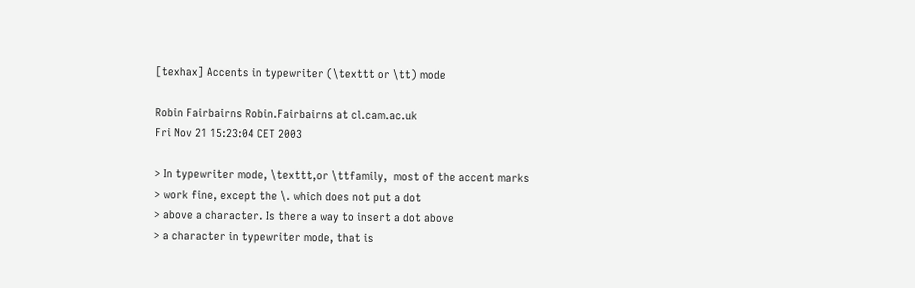[texhax] Accents in typewriter (\texttt or \tt) mode

Robin Fairbairns Robin.Fairbairns at cl.cam.ac.uk
Fri Nov 21 15:23:04 CET 2003

> In typewriter mode, \texttt,or \ttfamily,  most of the accent marks
> work fine, except the \. which does not put a dot
> above a character. Is there a way to insert a dot above
> a character in typewriter mode, that is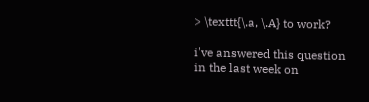> \texttt{\.a, \.A} to work?

i've answered this question in the last week on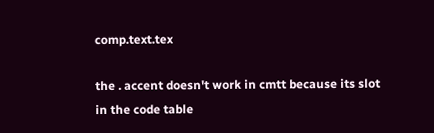comp.text.tex

the . accent doesn't work in cmtt because its slot in the code table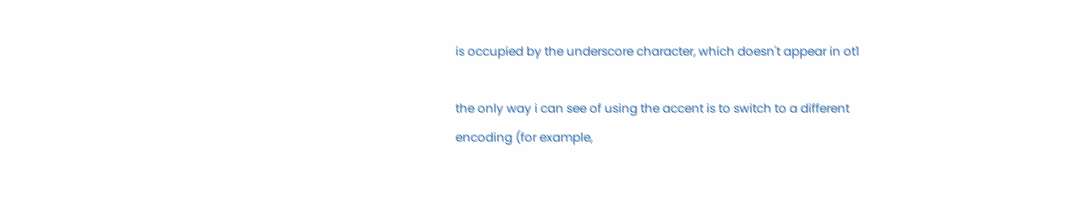is occupied by the underscore character, which doesn't appear in ot1

the only way i can see of using the accent is to switch to a different
encoding (for example,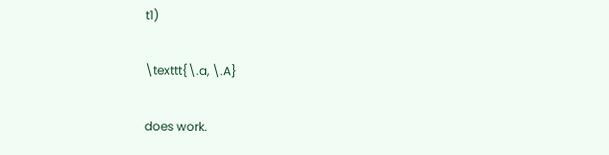t1)

\texttt{\.a, \.A}

does work.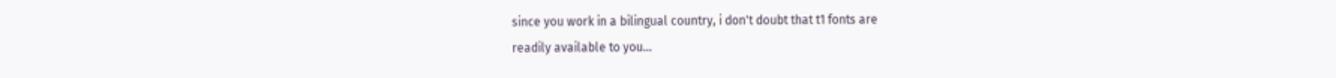since you work in a bilingual country, i don't doubt that t1 fonts are
readily available to you...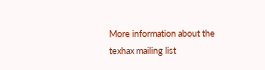More information about the texhax mailing list